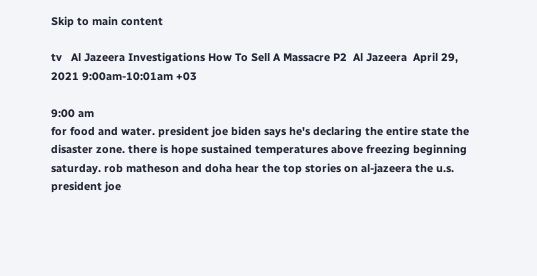Skip to main content

tv   Al Jazeera Investigations How To Sell A Massacre P2  Al Jazeera  April 29, 2021 9:00am-10:01am +03

9:00 am
for food and water. president joe biden says he's declaring the entire state the disaster zone. there is hope sustained temperatures above freezing beginning saturday. rob matheson and doha hear the top stories on al-jazeera the u.s. president joe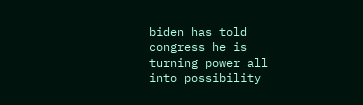biden has told congress he is turning power all into possibility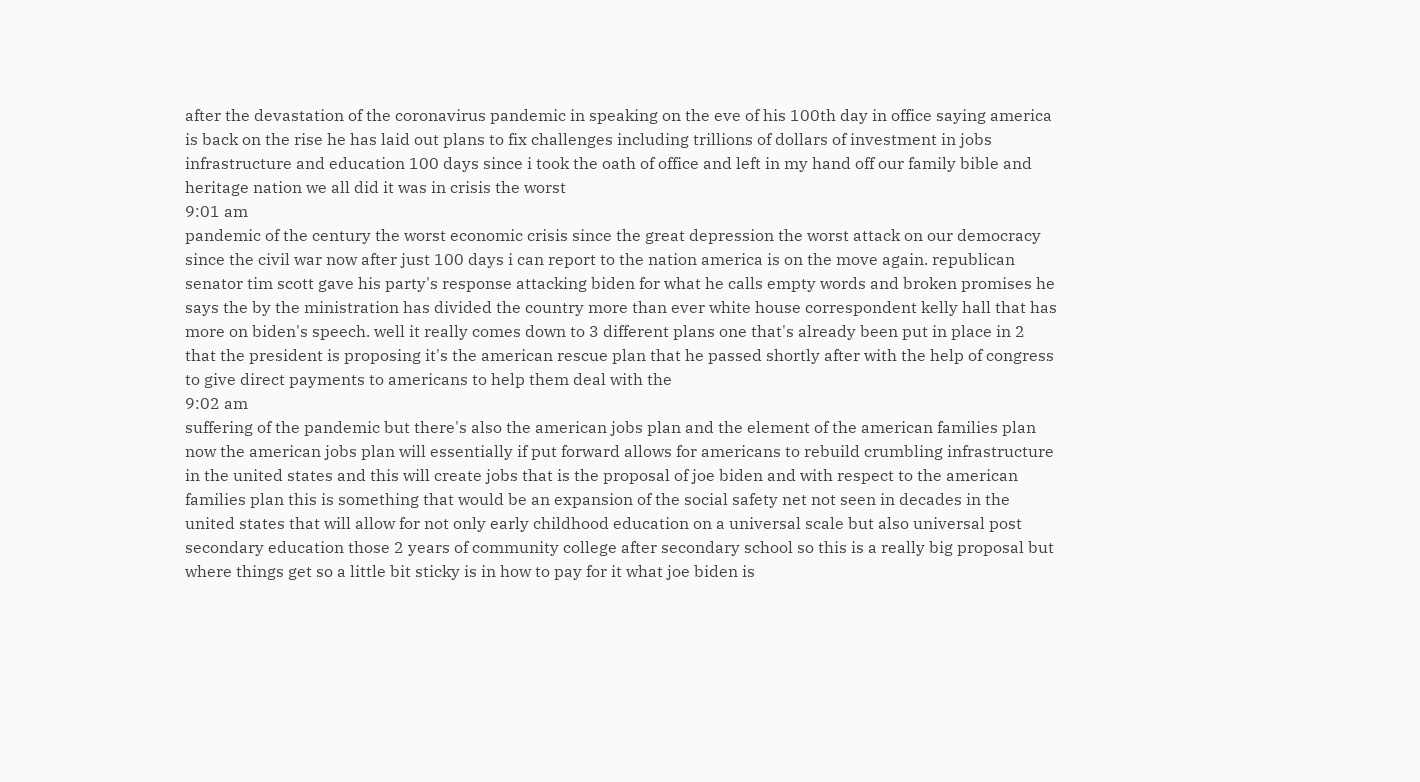after the devastation of the coronavirus pandemic in speaking on the eve of his 100th day in office saying america is back on the rise he has laid out plans to fix challenges including trillions of dollars of investment in jobs infrastructure and education 100 days since i took the oath of office and left in my hand off our family bible and heritage nation we all did it was in crisis the worst
9:01 am
pandemic of the century the worst economic crisis since the great depression the worst attack on our democracy since the civil war now after just 100 days i can report to the nation america is on the move again. republican senator tim scott gave his party's response attacking biden for what he calls empty words and broken promises he says the by the ministration has divided the country more than ever white house correspondent kelly hall that has more on biden's speech. well it really comes down to 3 different plans one that's already been put in place in 2 that the president is proposing it's the american rescue plan that he passed shortly after with the help of congress to give direct payments to americans to help them deal with the
9:02 am
suffering of the pandemic but there's also the american jobs plan and the element of the american families plan now the american jobs plan will essentially if put forward allows for americans to rebuild crumbling infrastructure in the united states and this will create jobs that is the proposal of joe biden and with respect to the american families plan this is something that would be an expansion of the social safety net not seen in decades in the united states that will allow for not only early childhood education on a universal scale but also universal post secondary education those 2 years of community college after secondary school so this is a really big proposal but where things get so a little bit sticky is in how to pay for it what joe biden is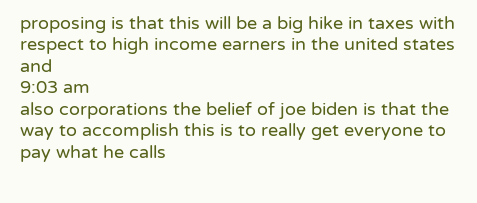proposing is that this will be a big hike in taxes with respect to high income earners in the united states and
9:03 am
also corporations the belief of joe biden is that the way to accomplish this is to really get everyone to pay what he calls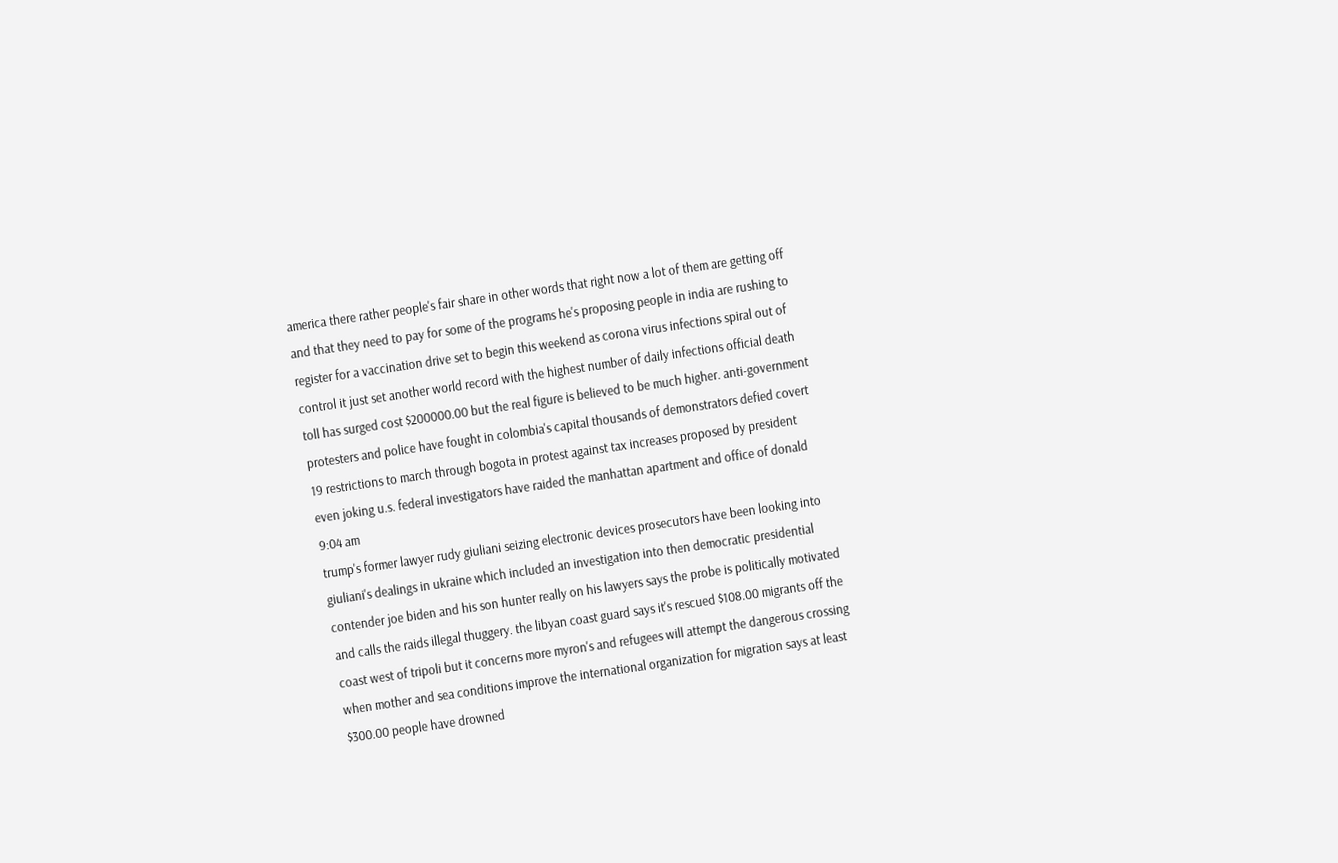america there rather people's fair share in other words that right now a lot of them are getting off and that they need to pay for some of the programs he's proposing people in india are rushing to register for a vaccination drive set to begin this weekend as corona virus infections spiral out of control it just set another world record with the highest number of daily infections official death toll has surged cost $200000.00 but the real figure is believed to be much higher. anti-government protesters and police have fought in colombia's capital thousands of demonstrators defied covert 19 restrictions to march through bogota in protest against tax increases proposed by president even joking u.s. federal investigators have raided the manhattan apartment and office of donald
9:04 am
trump's former lawyer rudy giuliani seizing electronic devices prosecutors have been looking into giuliani's dealings in ukraine which included an investigation into then democratic presidential contender joe biden and his son hunter really on his lawyers says the probe is politically motivated and calls the raids illegal thuggery. the libyan coast guard says it's rescued $108.00 migrants off the coast west of tripoli but it concerns more myron's and refugees will attempt the dangerous crossing when mother and sea conditions improve the international organization for migration says at least $300.00 people have drowned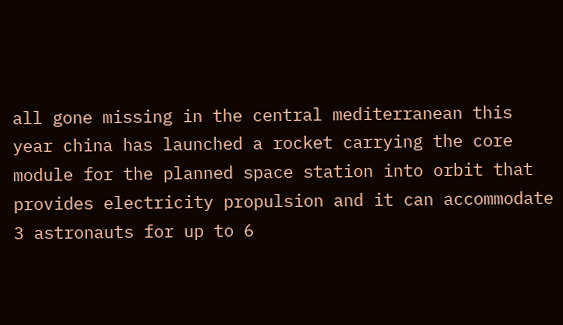all gone missing in the central mediterranean this year china has launched a rocket carrying the core module for the planned space station into orbit that provides electricity propulsion and it can accommodate 3 astronauts for up to 6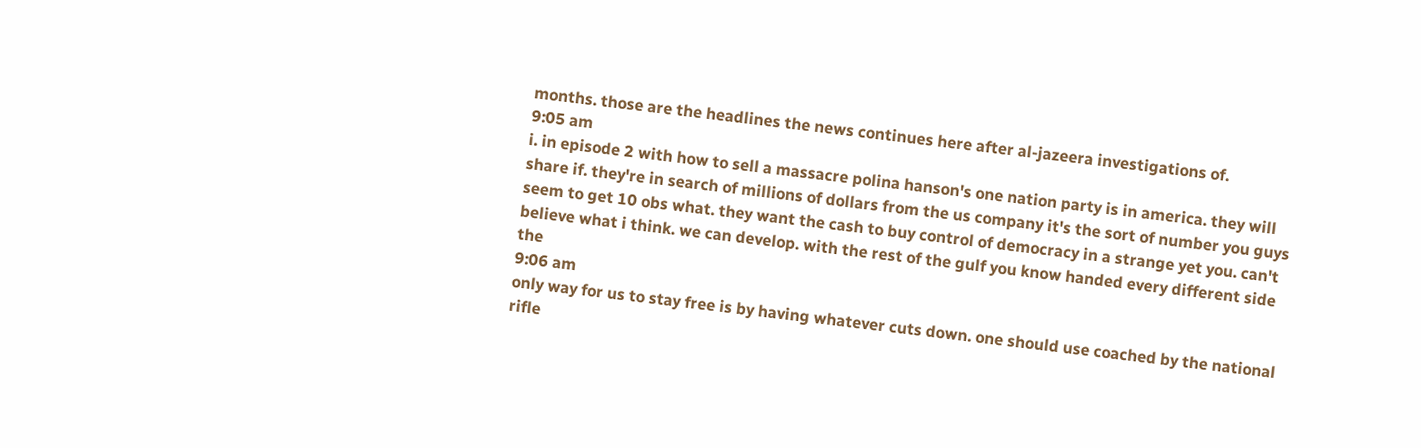months. those are the headlines the news continues here after al-jazeera investigations of.
9:05 am
i. in episode 2 with how to sell a massacre polina hanson's one nation party is in america. they will share if. they're in search of millions of dollars from the us company it's the sort of number you guys seem to get 10 obs what. they want the cash to buy control of democracy in a strange yet you. can't believe what i think. we can develop. with the rest of the gulf you know handed every different side the
9:06 am
only way for us to stay free is by having whatever cuts down. one should use coached by the national rifle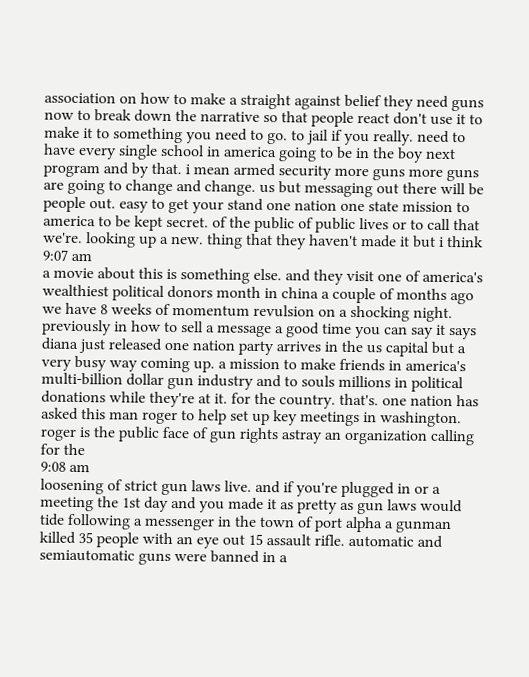association on how to make a straight against belief they need guns now to break down the narrative so that people react don't use it to make it to something you need to go. to jail if you really. need to have every single school in america going to be in the boy next program and by that. i mean armed security more guns more guns are going to change and change. us but messaging out there will be people out. easy to get your stand one nation one state mission to america to be kept secret. of the public of public lives or to call that we're. looking up a new. thing that they haven't made it but i think
9:07 am
a movie about this is something else. and they visit one of america's wealthiest political donors month in china a couple of months ago we have 8 weeks of momentum revulsion on a shocking night. previously in how to sell a message a good time you can say it says diana just released one nation party arrives in the us capital but a very busy way coming up. a mission to make friends in america's multi-billion dollar gun industry and to souls millions in political donations while they're at it. for the country. that's. one nation has asked this man roger to help set up key meetings in washington. roger is the public face of gun rights astray an organization calling for the
9:08 am
loosening of strict gun laws live. and if you're plugged in or a meeting the 1st day and you made it as pretty as gun laws would tide following a messenger in the town of port alpha a gunman killed 35 people with an eye out 15 assault rifle. automatic and semiautomatic guns were banned in a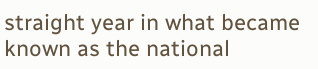straight year in what became known as the national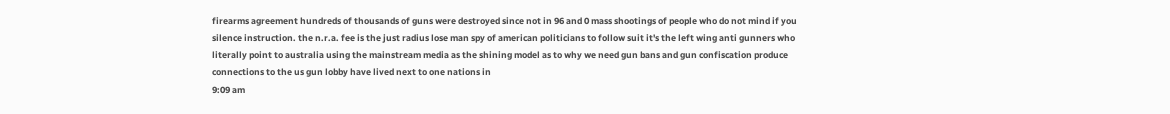firearms agreement hundreds of thousands of guns were destroyed since not in 96 and 0 mass shootings of people who do not mind if you silence instruction. the n.r.a. fee is the just radius lose man spy of american politicians to follow suit it's the left wing anti gunners who literally point to australia using the mainstream media as the shining model as to why we need gun bans and gun confiscation produce connections to the us gun lobby have lived next to one nations in
9:09 am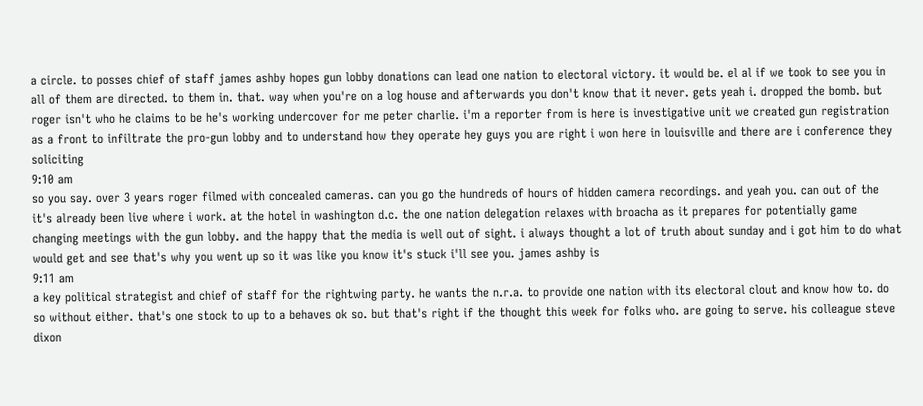a circle. to posses chief of staff james ashby hopes gun lobby donations can lead one nation to electoral victory. it would be. el al if we took to see you in all of them are directed. to them in. that. way when you're on a log house and afterwards you don't know that it never. gets yeah i. dropped the bomb. but roger isn't who he claims to be he's working undercover for me peter charlie. i'm a reporter from is here is investigative unit we created gun registration as a front to infiltrate the pro-gun lobby and to understand how they operate hey guys you are right i won here in louisville and there are i conference they soliciting
9:10 am
so you say. over 3 years roger filmed with concealed cameras. can you go the hundreds of hours of hidden camera recordings. and yeah you. can out of the it's already been live where i work. at the hotel in washington d.c. the one nation delegation relaxes with broacha as it prepares for potentially game changing meetings with the gun lobby. and the happy that the media is well out of sight. i always thought a lot of truth about sunday and i got him to do what would get and see that's why you went up so it was like you know it's stuck i'll see you. james ashby is
9:11 am
a key political strategist and chief of staff for the rightwing party. he wants the n.r.a. to provide one nation with its electoral clout and know how to. do so without either. that's one stock to up to a behaves ok so. but that's right if the thought this week for folks who. are going to serve. his colleague steve dixon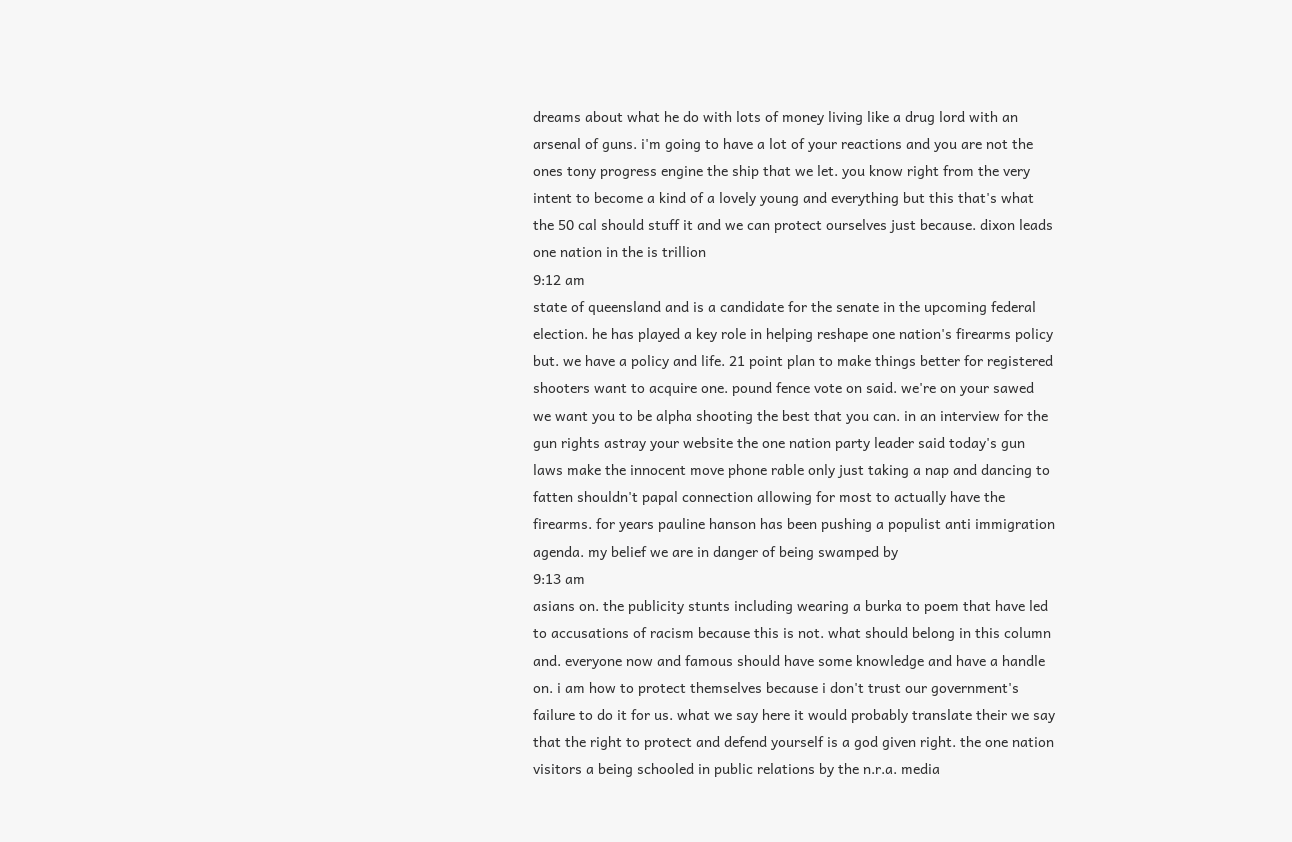dreams about what he do with lots of money living like a drug lord with an arsenal of guns. i'm going to have a lot of your reactions and you are not the ones tony progress engine the ship that we let. you know right from the very intent to become a kind of a lovely young and everything but this that's what the 50 cal should stuff it and we can protect ourselves just because. dixon leads one nation in the is trillion
9:12 am
state of queensland and is a candidate for the senate in the upcoming federal election. he has played a key role in helping reshape one nation's firearms policy but. we have a policy and life. 21 point plan to make things better for registered shooters want to acquire one. pound fence vote on said. we're on your sawed we want you to be alpha shooting the best that you can. in an interview for the gun rights astray your website the one nation party leader said today's gun laws make the innocent move phone rable only just taking a nap and dancing to fatten shouldn't papal connection allowing for most to actually have the firearms. for years pauline hanson has been pushing a populist anti immigration agenda. my belief we are in danger of being swamped by
9:13 am
asians on. the publicity stunts including wearing a burka to poem that have led to accusations of racism because this is not. what should belong in this column and. everyone now and famous should have some knowledge and have a handle on. i am how to protect themselves because i don't trust our government's failure to do it for us. what we say here it would probably translate their we say that the right to protect and defend yourself is a god given right. the one nation visitors a being schooled in public relations by the n.r.a. media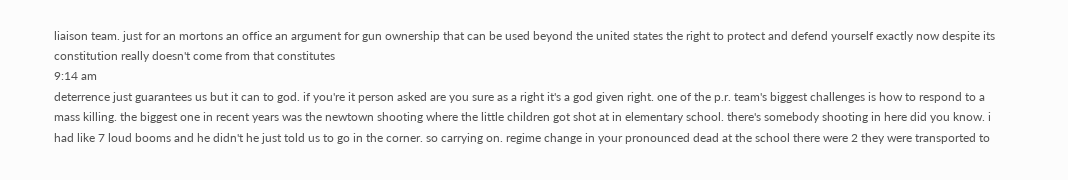liaison team. just for an mortons an office an argument for gun ownership that can be used beyond the united states the right to protect and defend yourself exactly now despite its constitution really doesn't come from that constitutes
9:14 am
deterrence just guarantees us but it can to god. if you're it person asked are you sure as a right it's a god given right. one of the p.r. team's biggest challenges is how to respond to a mass killing. the biggest one in recent years was the newtown shooting where the little children got shot at in elementary school. there's somebody shooting in here did you know. i had like 7 loud booms and he didn't he just told us to go in the corner. so carrying on. regime change in your pronounced dead at the school there were 2 they were transported to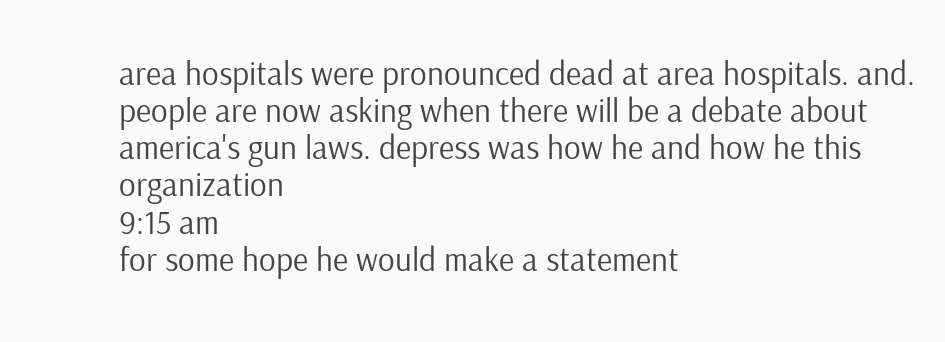area hospitals were pronounced dead at area hospitals. and. people are now asking when there will be a debate about america's gun laws. depress was how he and how he this organization
9:15 am
for some hope he would make a statement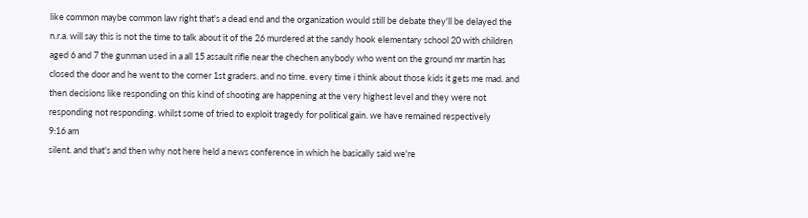like common maybe common law right that's a dead end and the organization would still be debate they'll be delayed the n.r.a. will say this is not the time to talk about it of the 26 murdered at the sandy hook elementary school 20 with children aged 6 and 7 the gunman used in a all 15 assault rifle near the chechen anybody who went on the ground mr martin has closed the door and he went to the corner 1st graders. and no time. every time i think about those kids it gets me mad. and then decisions like responding on this kind of shooting are happening at the very highest level and they were not responding not responding. whilst some of tried to exploit tragedy for political gain. we have remained respectively
9:16 am
silent. and that's and then why not here held a news conference in which he basically said we're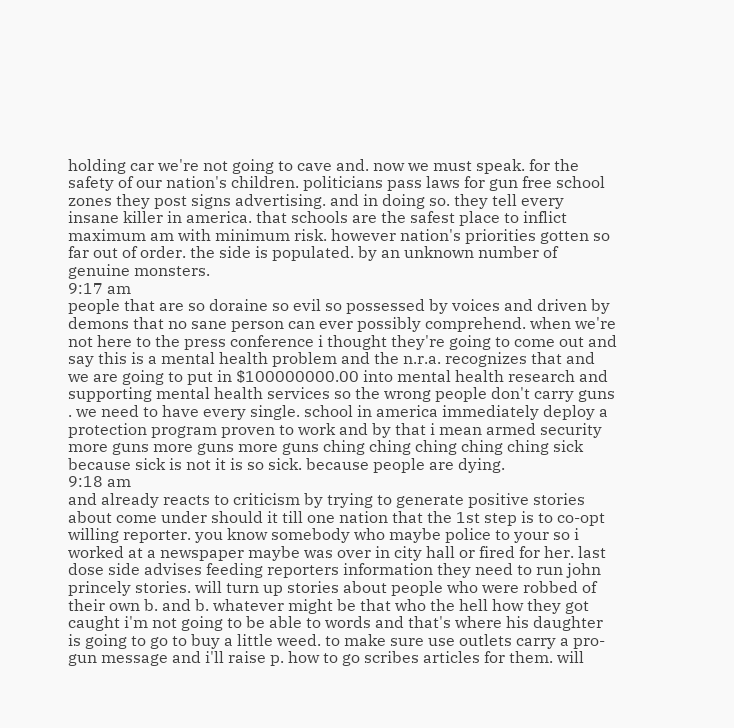holding car we're not going to cave and. now we must speak. for the safety of our nation's children. politicians pass laws for gun free school zones they post signs advertising. and in doing so. they tell every insane killer in america. that schools are the safest place to inflict maximum am with minimum risk. however nation's priorities gotten so far out of order. the side is populated. by an unknown number of genuine monsters.
9:17 am
people that are so doraine so evil so possessed by voices and driven by demons that no sane person can ever possibly comprehend. when we're not here to the press conference i thought they're going to come out and say this is a mental health problem and the n.r.a. recognizes that and we are going to put in $100000000.00 into mental health research and supporting mental health services so the wrong people don't carry guns . we need to have every single. school in america immediately deploy a protection program proven to work and by that i mean armed security more guns more guns more guns ching ching ching ching ching sick because sick is not it is so sick. because people are dying.
9:18 am
and already reacts to criticism by trying to generate positive stories about come under should it till one nation that the 1st step is to co-opt willing reporter. you know somebody who maybe police to your so i worked at a newspaper maybe was over in city hall or fired for her. last dose side advises feeding reporters information they need to run john princely stories. will turn up stories about people who were robbed of their own b. and b. whatever might be that who the hell how they got caught i'm not going to be able to words and that's where his daughter is going to go to buy a little weed. to make sure use outlets carry a pro-gun message and i'll raise p. how to go scribes articles for them. will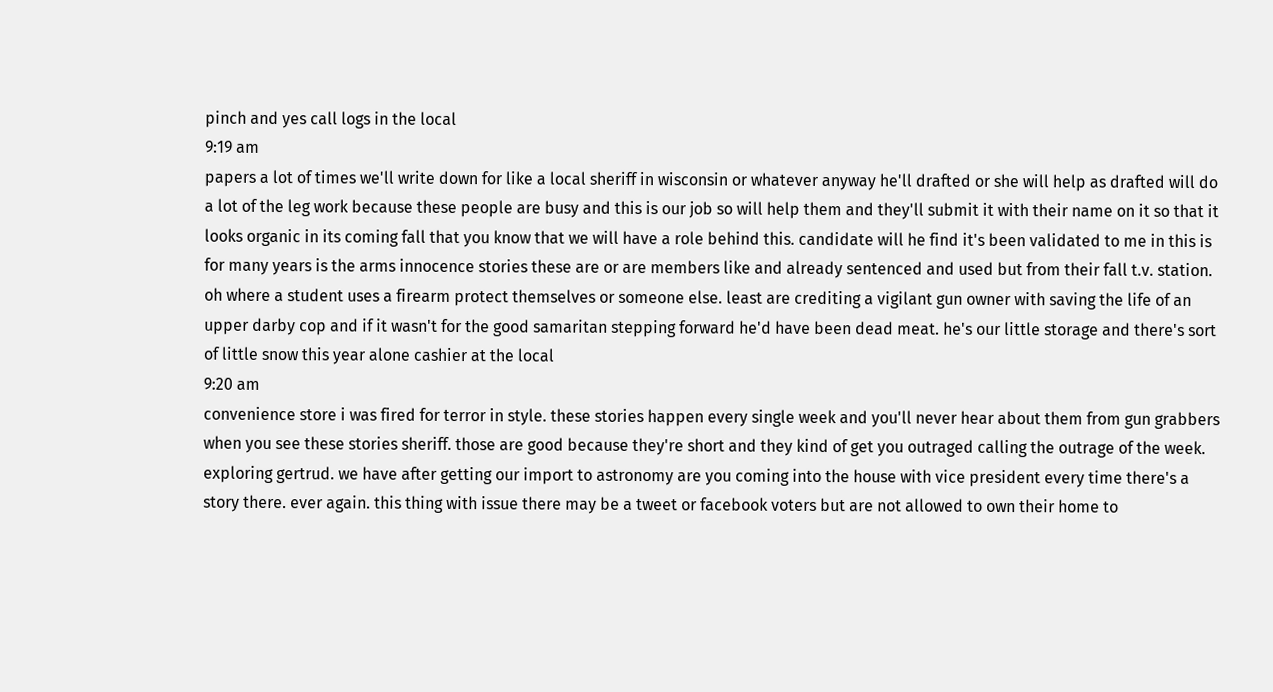pinch and yes call logs in the local
9:19 am
papers a lot of times we'll write down for like a local sheriff in wisconsin or whatever anyway he'll drafted or she will help as drafted will do a lot of the leg work because these people are busy and this is our job so will help them and they'll submit it with their name on it so that it looks organic in its coming fall that you know that we will have a role behind this. candidate will he find it's been validated to me in this is for many years is the arms innocence stories these are or are members like and already sentenced and used but from their fall t.v. station. oh where a student uses a firearm protect themselves or someone else. least are crediting a vigilant gun owner with saving the life of an upper darby cop and if it wasn't for the good samaritan stepping forward he'd have been dead meat. he's our little storage and there's sort of little snow this year alone cashier at the local
9:20 am
convenience store i was fired for terror in style. these stories happen every single week and you'll never hear about them from gun grabbers when you see these stories sheriff. those are good because they're short and they kind of get you outraged calling the outrage of the week. exploring gertrud. we have after getting our import to astronomy are you coming into the house with vice president every time there's a story there. ever again. this thing with issue there may be a tweet or facebook voters but are not allowed to own their home to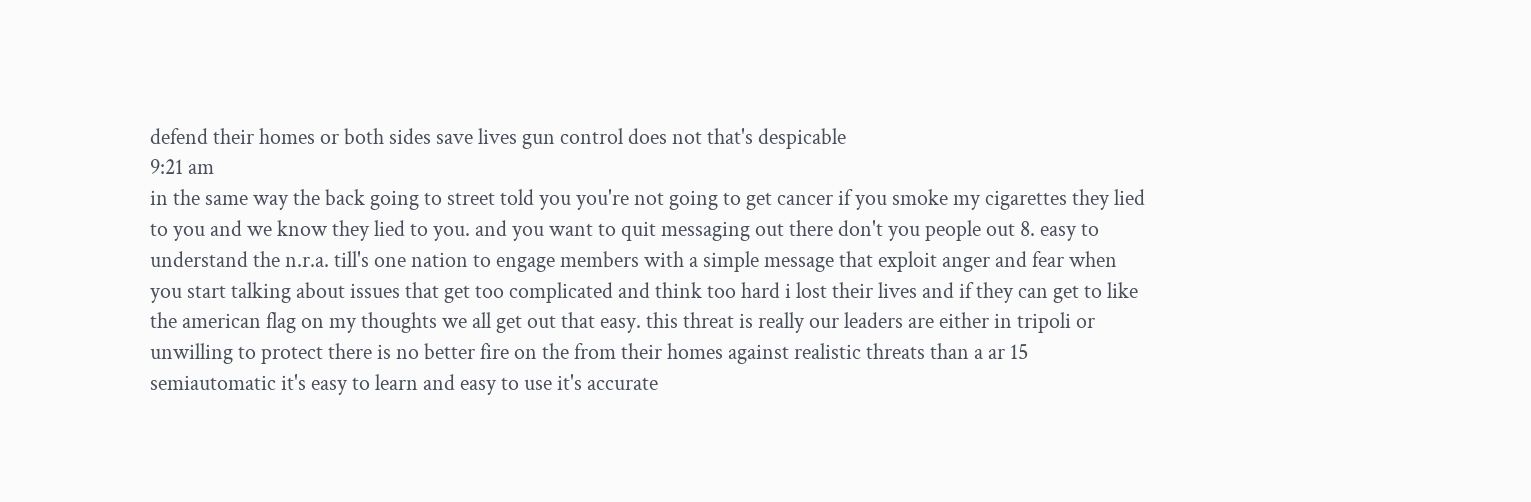defend their homes or both sides save lives gun control does not that's despicable
9:21 am
in the same way the back going to street told you you're not going to get cancer if you smoke my cigarettes they lied to you and we know they lied to you. and you want to quit messaging out there don't you people out 8. easy to understand the n.r.a. till's one nation to engage members with a simple message that exploit anger and fear when you start talking about issues that get too complicated and think too hard i lost their lives and if they can get to like the american flag on my thoughts we all get out that easy. this threat is really our leaders are either in tripoli or unwilling to protect there is no better fire on the from their homes against realistic threats than a ar 15 semiautomatic it's easy to learn and easy to use it's accurate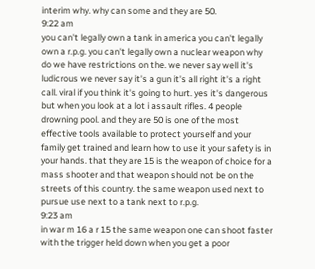interim why. why can some and they are 50.
9:22 am
you can't legally own a tank in america you can't legally own a r.p.g. you can't legally own a nuclear weapon why do we have restrictions on the. we never say well it's ludicrous we never say it's a gun it's all right it's a right call. viral if you think it's going to hurt. yes it's dangerous but when you look at a lot i assault rifles. 4 people drowning pool. and they are 50 is one of the most effective tools available to protect yourself and your family get trained and learn how to use it your safety is in your hands. that they are 15 is the weapon of choice for a mass shooter and that weapon should not be on the streets of this country. the same weapon used next to pursue use next to a tank next to r.p.g.
9:23 am
in war m 16 a r 15 the same weapon one can shoot faster with the trigger held down when you get a poor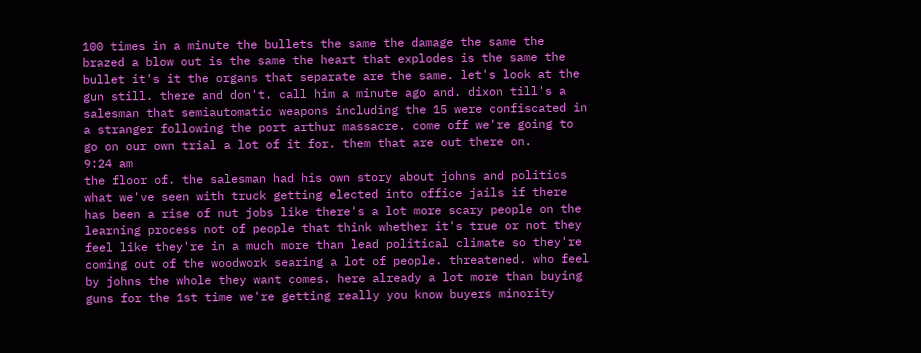100 times in a minute the bullets the same the damage the same the brazed a blow out is the same the heart that explodes is the same the bullet it's it the organs that separate are the same. let's look at the gun still. there and don't. call him a minute ago and. dixon till's a salesman that semiautomatic weapons including the 15 were confiscated in a stranger following the port arthur massacre. come off we're going to go on our own trial a lot of it for. them that are out there on.
9:24 am
the floor of. the salesman had his own story about johns and politics what we've seen with truck getting elected into office jails if there has been a rise of nut jobs like there's a lot more scary people on the learning process not of people that think whether it's true or not they feel like they're in a much more than lead political climate so they're coming out of the woodwork searing a lot of people. threatened. who feel by johns the whole they want comes. here already a lot more than buying guns for the 1st time we're getting really you know buyers minority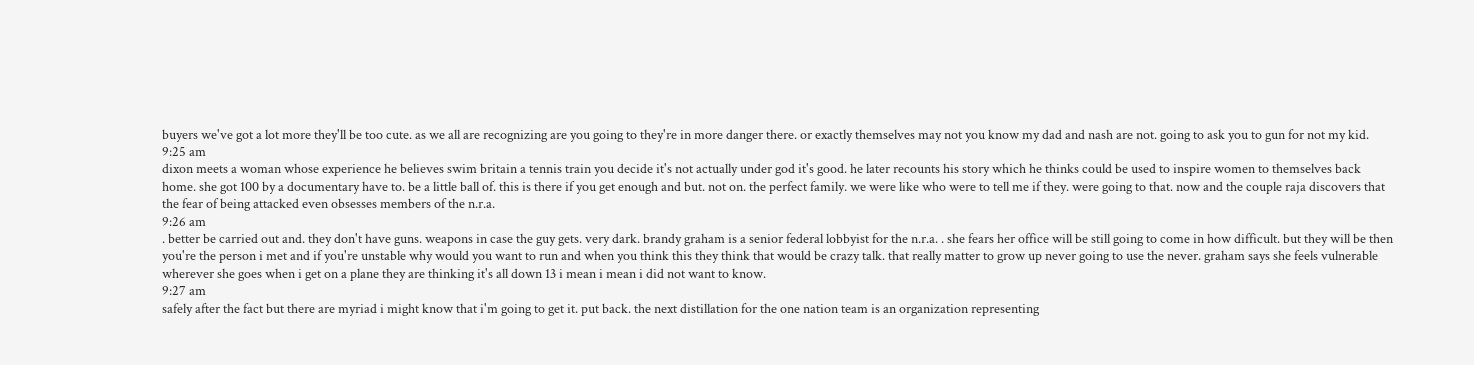buyers we've got a lot more they'll be too cute. as we all are recognizing are you going to they're in more danger there. or exactly themselves may not you know my dad and nash are not. going to ask you to gun for not my kid.
9:25 am
dixon meets a woman whose experience he believes swim britain a tennis train you decide it's not actually under god it's good. he later recounts his story which he thinks could be used to inspire women to themselves back home. she got 100 by a documentary have to. be a little ball of. this is there if you get enough and but. not on. the perfect family. we were like who were to tell me if they. were going to that. now and the couple raja discovers that the fear of being attacked even obsesses members of the n.r.a.
9:26 am
. better be carried out and. they don't have guns. weapons in case the guy gets. very dark. brandy graham is a senior federal lobbyist for the n.r.a. . she fears her office will be still going to come in how difficult. but they will be then you're the person i met and if you're unstable why would you want to run and when you think this they think that would be crazy talk. that really matter to grow up never going to use the never. graham says she feels vulnerable wherever she goes when i get on a plane they are thinking it's all down 13 i mean i mean i did not want to know.
9:27 am
safely after the fact but there are myriad i might know that i'm going to get it. put back. the next distillation for the one nation team is an organization representing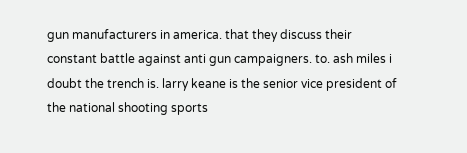gun manufacturers in america. that they discuss their constant battle against anti gun campaigners. to. ash miles i doubt the trench is. larry keane is the senior vice president of the national shooting sports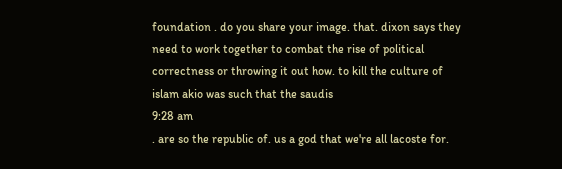foundation . do you share your image. that. dixon says they need to work together to combat the rise of political correctness or throwing it out how. to kill the culture of islam akio was such that the saudis
9:28 am
. are so the republic of. us a god that we're all lacoste for.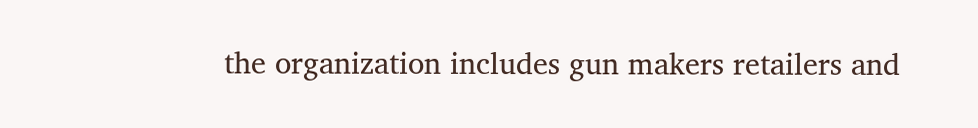the organization includes gun makers retailers and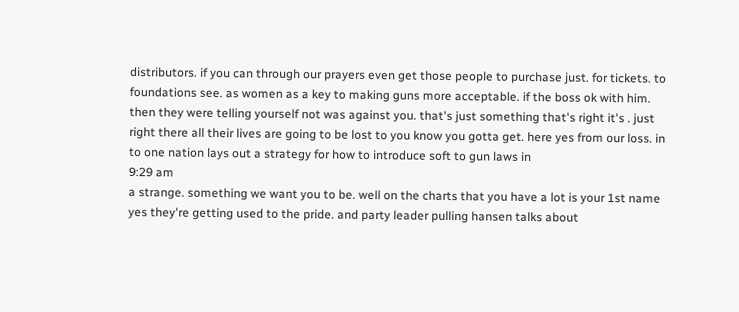distributors. if you can through our prayers even get those people to purchase just. for tickets. to foundations see. as women as a key to making guns more acceptable. if the boss ok with him. then they were telling yourself not was against you. that's just something that's right it's . just right there all their lives are going to be lost to you know you gotta get. here yes from our loss. in to one nation lays out a strategy for how to introduce soft to gun laws in
9:29 am
a strange. something we want you to be. well on the charts that you have a lot is your 1st name yes they're getting used to the pride. and party leader pulling hansen talks about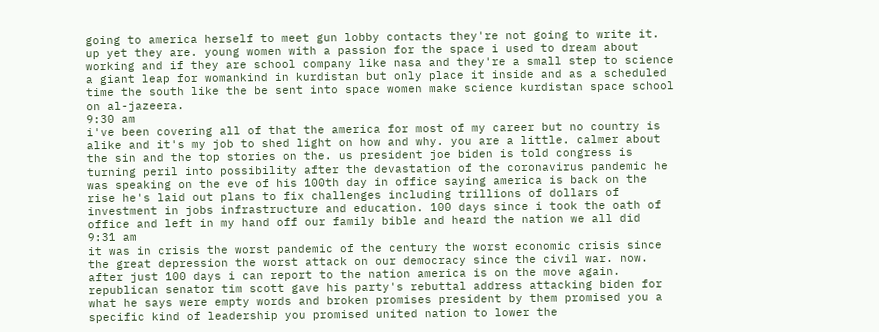going to america herself to meet gun lobby contacts they're not going to write it. up yet they are. young women with a passion for the space i used to dream about working and if they are school company like nasa and they're a small step to science a giant leap for womankind in kurdistan but only place it inside and as a scheduled time the south like the be sent into space women make science kurdistan space school on al-jazeera.
9:30 am
i've been covering all of that the america for most of my career but no country is alike and it's my job to shed light on how and why. you are a little. calmer about the sin and the top stories on the. us president joe biden is told congress is turning peril into possibility after the devastation of the coronavirus pandemic he was speaking on the eve of his 100th day in office saying america is back on the rise he's laid out plans to fix challenges including trillions of dollars of investment in jobs infrastructure and education. 100 days since i took the oath of office and left in my hand off our family bible and heard the nation we all did
9:31 am
it was in crisis the worst pandemic of the century the worst economic crisis since the great depression the worst attack on our democracy since the civil war. now. after just 100 days i can report to the nation america is on the move again. republican senator tim scott gave his party's rebuttal address attacking biden for what he says were empty words and broken promises president by them promised you a specific kind of leadership you promised united nation to lower the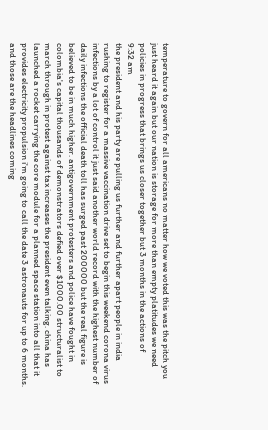temperature to govern for all americans no matter how we voted this was the pitch you just heard it again but our nation is storage for more than empty platitudes we need policies in progress that brings us closer together but 3 months in the actions of
9:32 am
the president and his party are pulling us further and further apart people in india rushing to register for a massive vaccination drive set to begin this weekend corona virus infections by a lot of control it just said another world record with the highest number of daily infections the official death toll has surged past 200000 but the real figure is believed to be in much higher. antigovernment protesters and police have fought in colombia's capital thousands of demonstrators defied over $1000.00 structuralist to march through in protest against tax increases the president even talking. china has launched a rocket carrying the core module for a planned space station into all that it provides electricity propulsion i'm going to call the date 3 astronauts for up to 6 months. and those are the headlines coming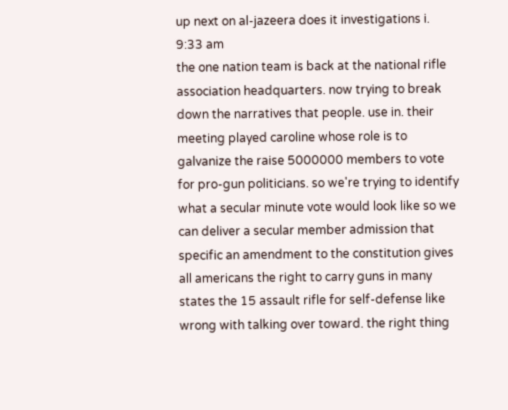up next on al-jazeera does it investigations i.
9:33 am
the one nation team is back at the national rifle association headquarters. now trying to break down the narratives that people. use in. their meeting played caroline whose role is to galvanize the raise 5000000 members to vote for pro-gun politicians. so we're trying to identify what a secular minute vote would look like so we can deliver a secular member admission that specific an amendment to the constitution gives all americans the right to carry guns in many states the 15 assault rifle for self-defense like wrong with talking over toward. the right thing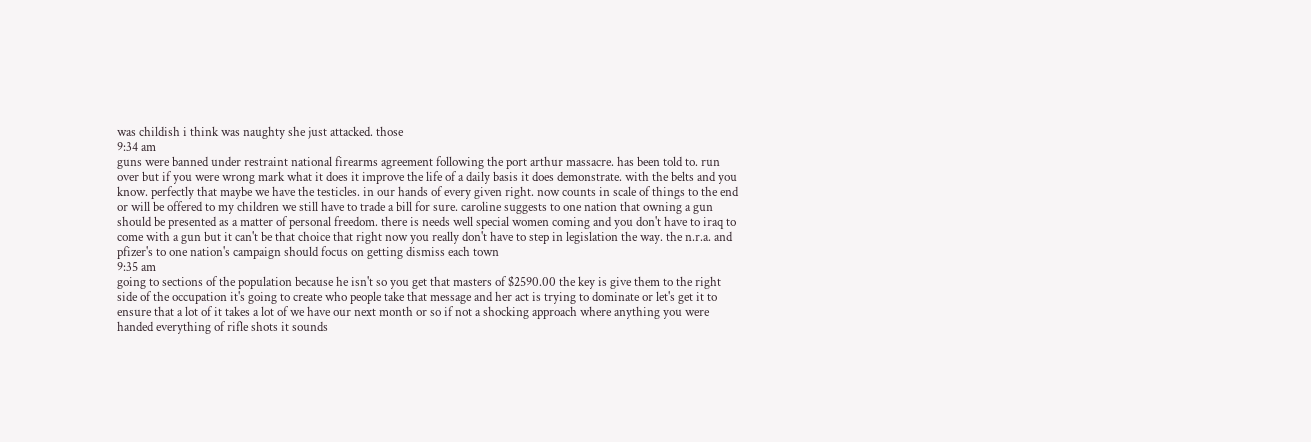was childish i think was naughty she just attacked. those
9:34 am
guns were banned under restraint national firearms agreement following the port arthur massacre. has been told to. run over but if you were wrong mark what it does it improve the life of a daily basis it does demonstrate. with the belts and you know. perfectly that maybe we have the testicles. in our hands of every given right. now counts in scale of things to the end or will be offered to my children we still have to trade a bill for sure. caroline suggests to one nation that owning a gun should be presented as a matter of personal freedom. there is needs well special women coming and you don't have to iraq to come with a gun but it can't be that choice that right now you really don't have to step in legislation the way. the n.r.a. and pfizer's to one nation's campaign should focus on getting dismiss each town
9:35 am
going to sections of the population because he isn't so you get that masters of $2590.00 the key is give them to the right side of the occupation it's going to create who people take that message and her act is trying to dominate or let's get it to ensure that a lot of it takes a lot of we have our next month or so if not a shocking approach where anything you were handed everything of rifle shots it sounds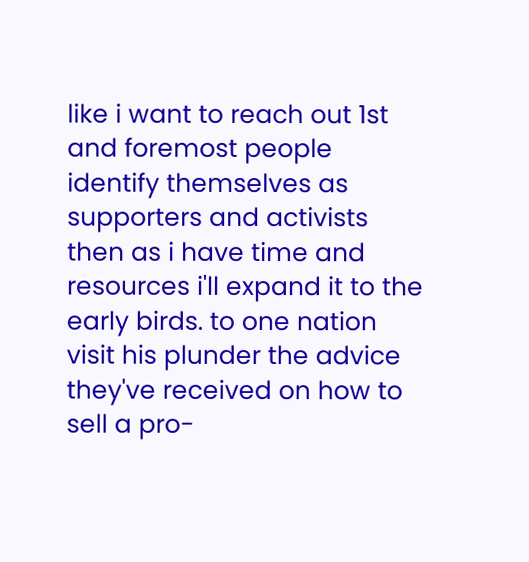like i want to reach out 1st and foremost people identify themselves as supporters and activists then as i have time and resources i'll expand it to the early birds. to one nation visit his plunder the advice they've received on how to sell a pro-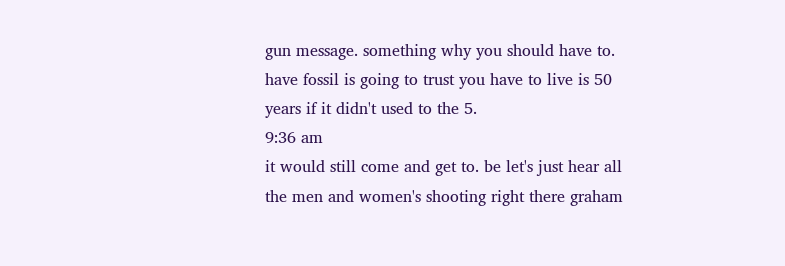gun message. something why you should have to. have fossil is going to trust you have to live is 50 years if it didn't used to the 5.
9:36 am
it would still come and get to. be let's just hear all the men and women's shooting right there graham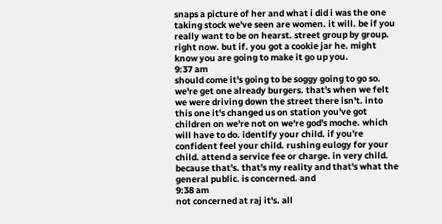snaps a picture of her and what i did i was the one taking stock we've seen are women. it will. be if you really want to be on hearst. street group by group. right now. but if. you got a cookie jar he. might know you are going to make it go up you.
9:37 am
should come it's going to be soggy going to go so. we're get one already burgers. that's when we felt we were driving down the street there isn't. into this one it's changed us on station you've got children on we're not on we're god's moche. which will have to do. identify your child. if you're confident feel your child. rushing eulogy for your child. attend a service fee or charge. in very child. because that's. that's my reality and that's what the general public. is concerned. and
9:38 am
not concerned at raj it's. all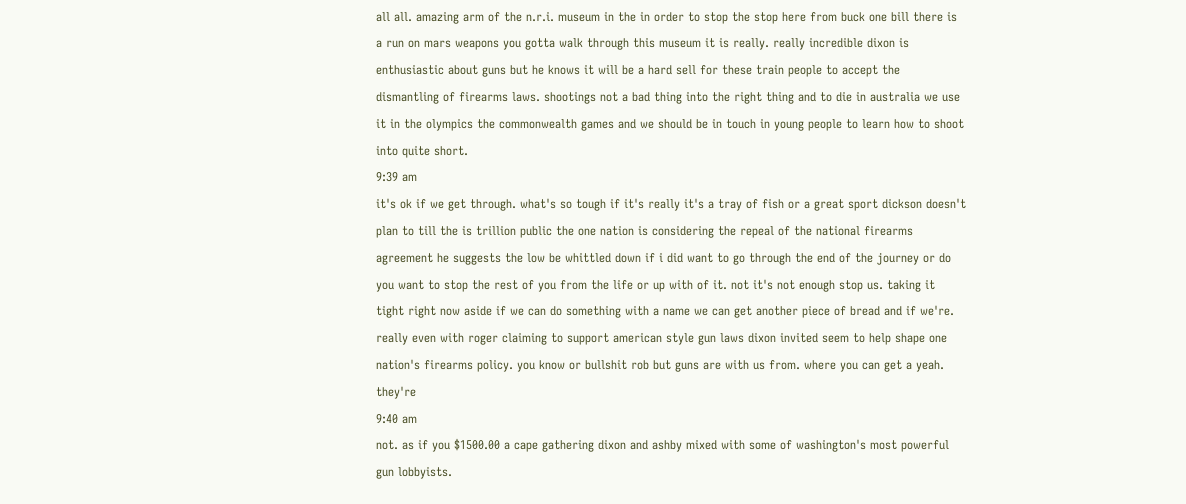all all. amazing arm of the n.r.i. museum in the in order to stop the stop here from buck one bill there is a run on mars weapons you gotta walk through this museum it is really. really incredible dixon is enthusiastic about guns but he knows it will be a hard sell for these train people to accept the dismantling of firearms laws. shootings not a bad thing into the right thing and to die in australia we use it in the olympics the commonwealth games and we should be in touch in young people to learn how to shoot into quite short.
9:39 am
it's ok if we get through. what's so tough if it's really it's a tray of fish or a great sport dickson doesn't plan to till the is trillion public the one nation is considering the repeal of the national firearms agreement he suggests the low be whittled down if i did want to go through the end of the journey or do you want to stop the rest of you from the life or up with of it. not it's not enough stop us. taking it tight right now aside if we can do something with a name we can get another piece of bread and if we're. really even with roger claiming to support american style gun laws dixon invited seem to help shape one nation's firearms policy. you know or bullshit rob but guns are with us from. where you can get a yeah. they're
9:40 am
not. as if you $1500.00 a cape gathering dixon and ashby mixed with some of washington's most powerful gun lobbyists.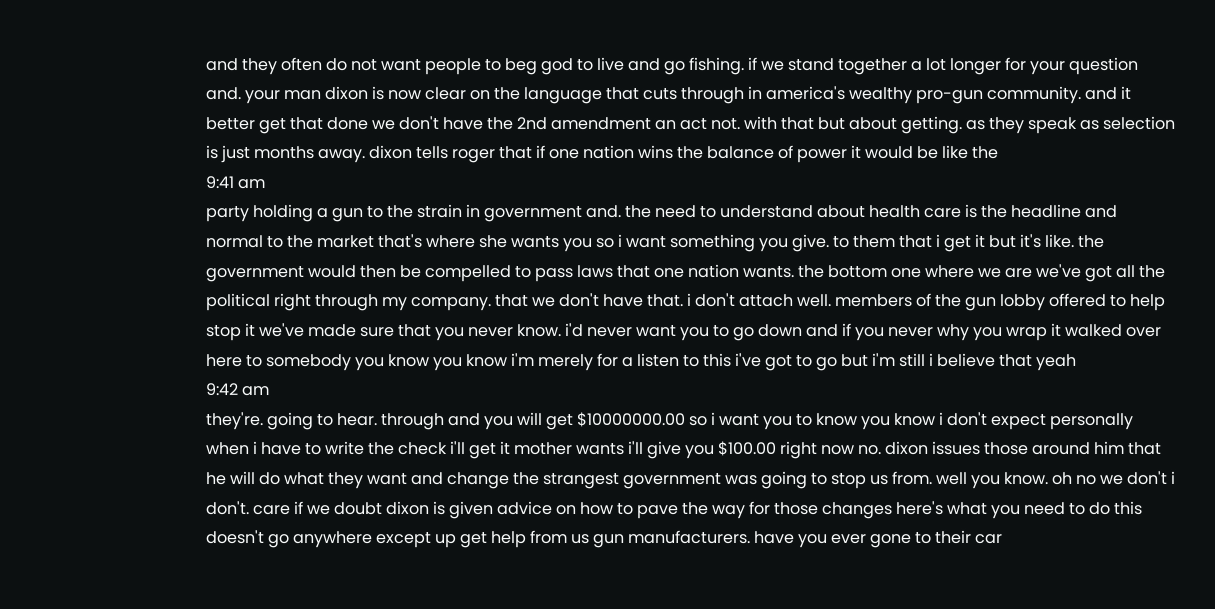and they often do not want people to beg god to live and go fishing. if we stand together a lot longer for your question and. your man dixon is now clear on the language that cuts through in america's wealthy pro-gun community. and it better get that done we don't have the 2nd amendment an act not. with that but about getting. as they speak as selection is just months away. dixon tells roger that if one nation wins the balance of power it would be like the
9:41 am
party holding a gun to the strain in government and. the need to understand about health care is the headline and normal to the market that's where she wants you so i want something you give. to them that i get it but it's like. the government would then be compelled to pass laws that one nation wants. the bottom one where we are we've got all the political right through my company. that we don't have that. i don't attach well. members of the gun lobby offered to help stop it we've made sure that you never know. i'd never want you to go down and if you never why you wrap it walked over here to somebody you know you know i'm merely for a listen to this i've got to go but i'm still i believe that yeah
9:42 am
they're. going to hear. through and you will get $10000000.00 so i want you to know you know i don't expect personally when i have to write the check i'll get it mother wants i'll give you $100.00 right now no. dixon issues those around him that he will do what they want and change the strangest government was going to stop us from. well you know. oh no we don't i don't. care if we doubt dixon is given advice on how to pave the way for those changes here's what you need to do this doesn't go anywhere except up get help from us gun manufacturers. have you ever gone to their car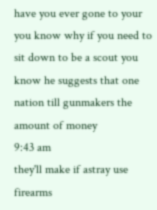have you ever gone to your you know why if you need to sit down to be a scout you know he suggests that one nation till gunmakers the amount of money
9:43 am
they'll make if astray use firearms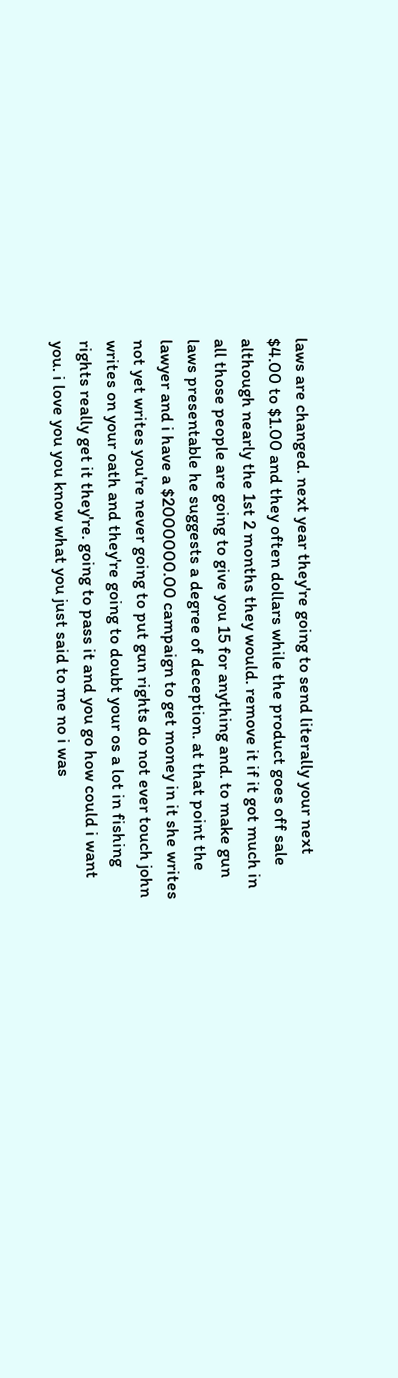laws are changed. next year they're going to send literally your next $4.00 to $1.00 and they often dollars while the product goes off sale although nearly the 1st 2 months they would. remove it if it got much in all those people are going to give you 15 for anything and. to make gun laws presentable he suggests a degree of deception. at that point the lawyer and i have a $2000000.00 campaign to get money in it she writes not yet writes you're never going to put gun rights do not ever touch john writes on your oath and they're going to doubt your os a lot in fishing rights really get it they're. going to pass it and you go how could i want you. i love you you know what you just said to me no i was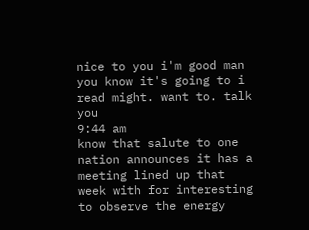nice to you i'm good man you know it's going to i read might. want to. talk you
9:44 am
know that salute to one nation announces it has a meeting lined up that week with for interesting to observe the energy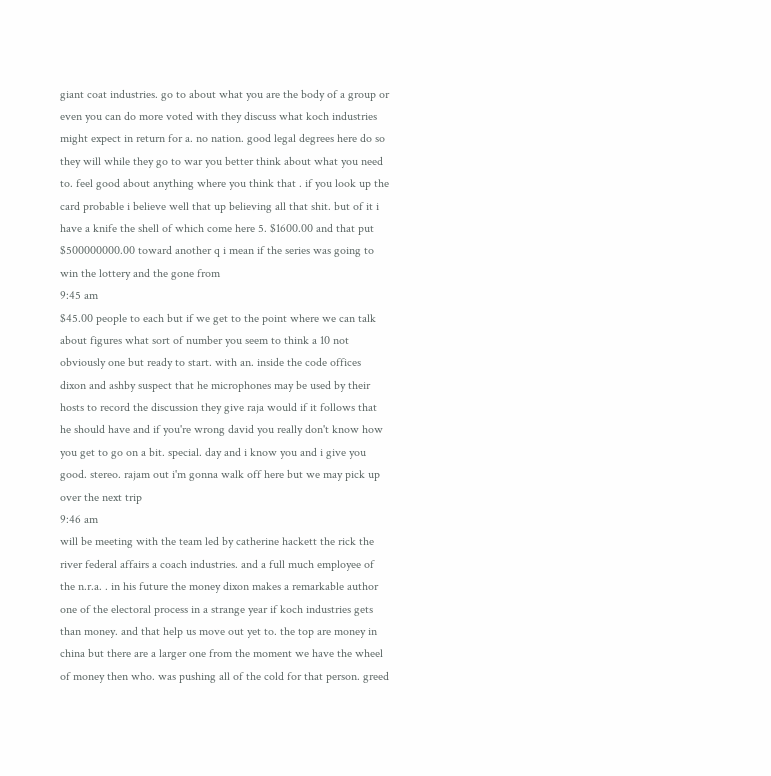giant coat industries. go to about what you are the body of a group or even you can do more voted with they discuss what koch industries might expect in return for a. no nation. good legal degrees here do so they will while they go to war you better think about what you need to. feel good about anything where you think that . if you look up the card probable i believe well that up believing all that shit. but of it i have a knife the shell of which come here 5. $1600.00 and that put $500000000.00 toward another q i mean if the series was going to win the lottery and the gone from
9:45 am
$45.00 people to each but if we get to the point where we can talk about figures what sort of number you seem to think a 10 not obviously one but ready to start. with an. inside the code offices dixon and ashby suspect that he microphones may be used by their hosts to record the discussion they give raja would if it follows that he should have and if you're wrong david you really don't know how you get to go on a bit. special. day and i know you and i give you good. stereo. rajam out i'm gonna walk off here but we may pick up over the next trip
9:46 am
will be meeting with the team led by catherine hackett the rick the river federal affairs a coach industries. and a full much employee of the n.r.a. . in his future the money dixon makes a remarkable author one of the electoral process in a strange year if koch industries gets than money. and that help us move out yet to. the top are money in china but there are a larger one from the moment we have the wheel of money then who. was pushing all of the cold for that person. greed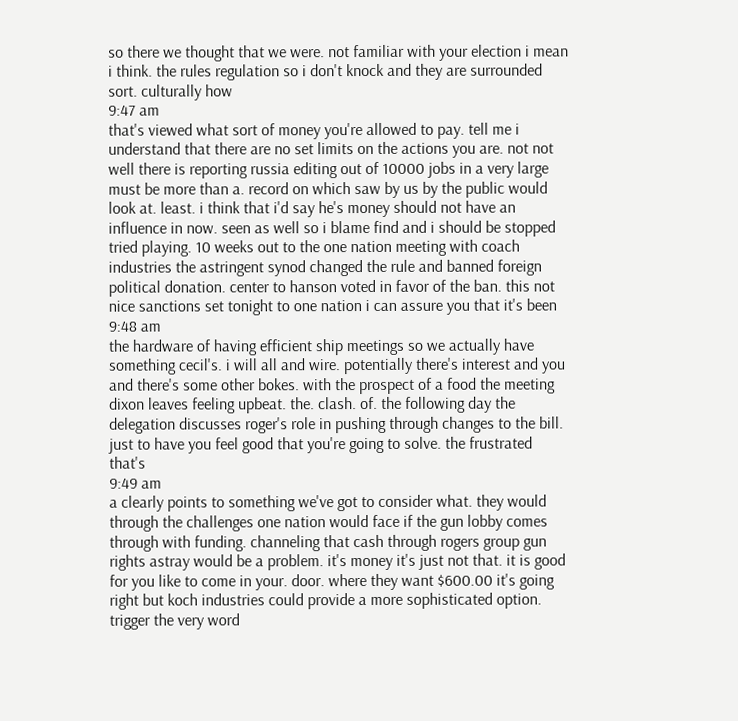so there we thought that we were. not familiar with your election i mean i think. the rules regulation so i don't knock and they are surrounded sort. culturally how
9:47 am
that's viewed what sort of money you're allowed to pay. tell me i understand that there are no set limits on the actions you are. not not well there is reporting russia editing out of 10000 jobs in a very large must be more than a. record on which saw by us by the public would look at. least. i think that i'd say he's money should not have an influence in now. seen as well so i blame find and i should be stopped tried playing. 10 weeks out to the one nation meeting with coach industries the astringent synod changed the rule and banned foreign political donation. center to hanson voted in favor of the ban. this not nice sanctions set tonight to one nation i can assure you that it's been
9:48 am
the hardware of having efficient ship meetings so we actually have something cecil's. i will all and wire. potentially there's interest and you and there's some other bokes. with the prospect of a food the meeting dixon leaves feeling upbeat. the. clash. of. the following day the delegation discusses roger's role in pushing through changes to the bill. just to have you feel good that you're going to solve. the frustrated that's
9:49 am
a clearly points to something we've got to consider what. they would through the challenges one nation would face if the gun lobby comes through with funding. channeling that cash through rogers group gun rights astray would be a problem. it's money it's just not that. it is good for you like to come in your. door. where they want $600.00 it's going right but koch industries could provide a more sophisticated option. trigger the very word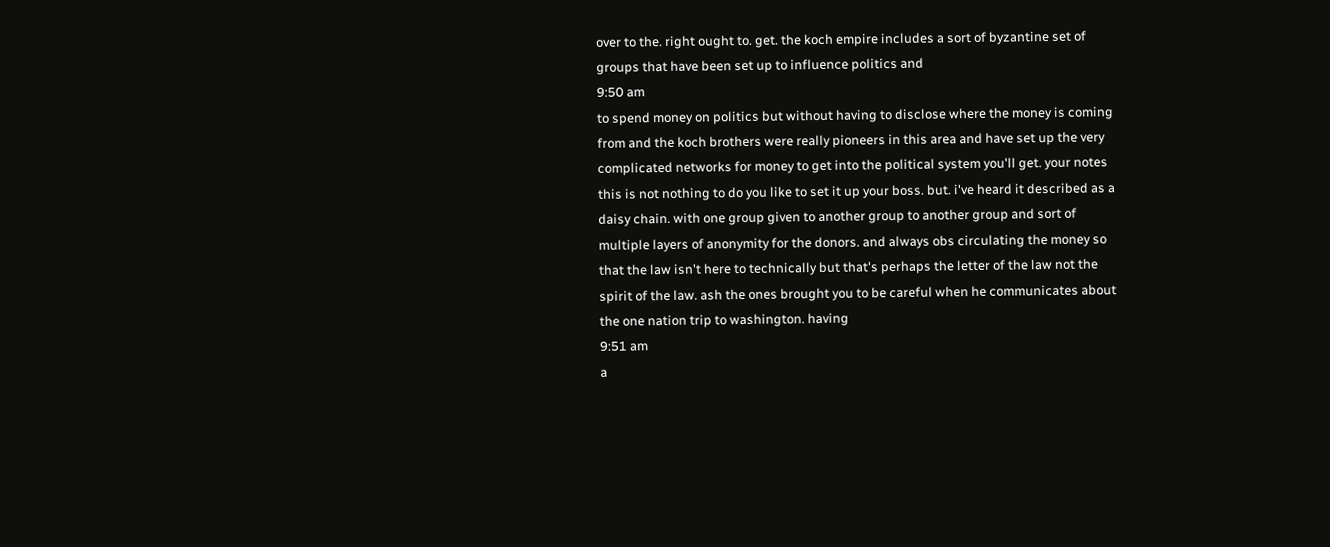over to the. right ought to. get. the koch empire includes a sort of byzantine set of groups that have been set up to influence politics and
9:50 am
to spend money on politics but without having to disclose where the money is coming from and the koch brothers were really pioneers in this area and have set up the very complicated networks for money to get into the political system you'll get. your notes this is not nothing to do you like to set it up your boss. but. i've heard it described as a daisy chain. with one group given to another group to another group and sort of multiple layers of anonymity for the donors. and always obs circulating the money so that the law isn't here to technically but that's perhaps the letter of the law not the spirit of the law. ash the ones brought you to be careful when he communicates about the one nation trip to washington. having
9:51 am
a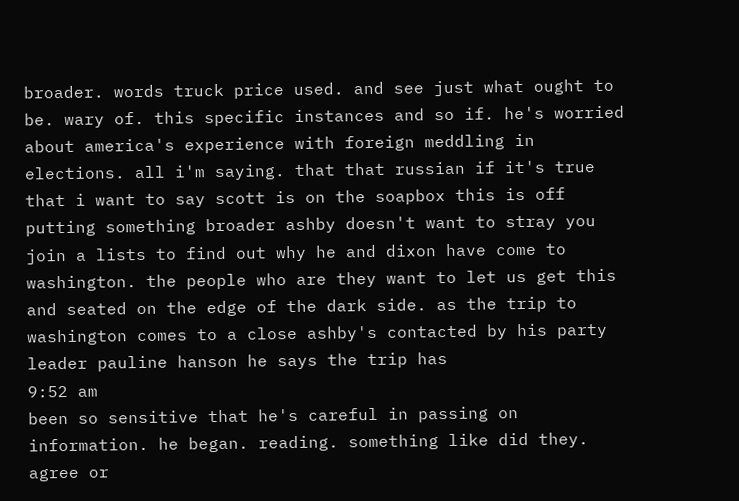broader. words truck price used. and see just what ought to be. wary of. this specific instances and so if. he's worried about america's experience with foreign meddling in elections. all i'm saying. that that russian if it's true that i want to say scott is on the soapbox this is off putting something broader ashby doesn't want to stray you join a lists to find out why he and dixon have come to washington. the people who are they want to let us get this and seated on the edge of the dark side. as the trip to washington comes to a close ashby's contacted by his party leader pauline hanson he says the trip has
9:52 am
been so sensitive that he's careful in passing on information. he began. reading. something like did they. agree or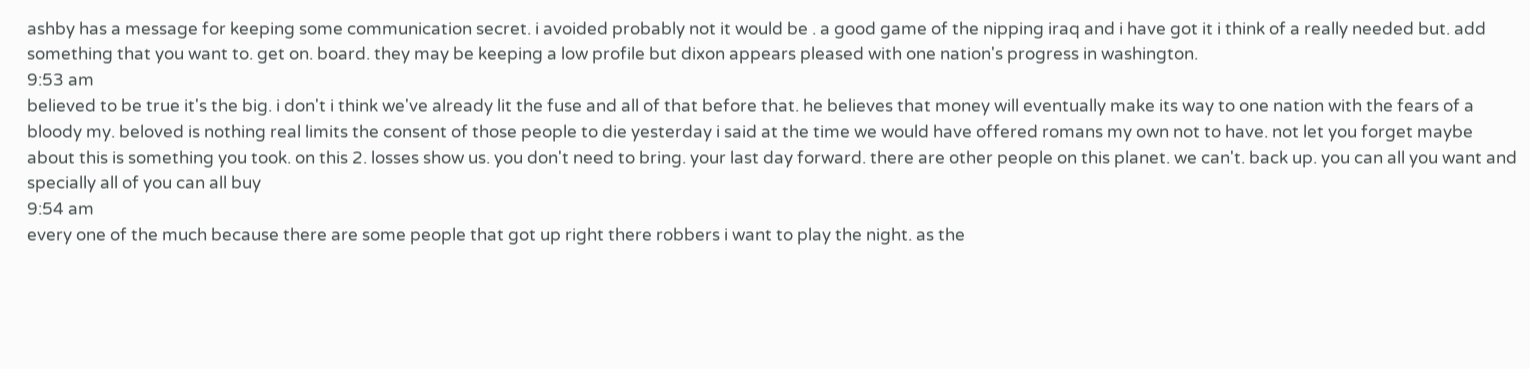ashby has a message for keeping some communication secret. i avoided probably not it would be . a good game of the nipping iraq and i have got it i think of a really needed but. add something that you want to. get on. board. they may be keeping a low profile but dixon appears pleased with one nation's progress in washington.
9:53 am
believed to be true it's the big. i don't i think we've already lit the fuse and all of that before that. he believes that money will eventually make its way to one nation with the fears of a bloody my. beloved is nothing real limits the consent of those people to die yesterday i said at the time we would have offered romans my own not to have. not let you forget maybe about this is something you took. on this 2. losses show us. you don't need to bring. your last day forward. there are other people on this planet. we can't. back up. you can all you want and specially all of you can all buy
9:54 am
every one of the much because there are some people that got up right there robbers i want to play the night. as the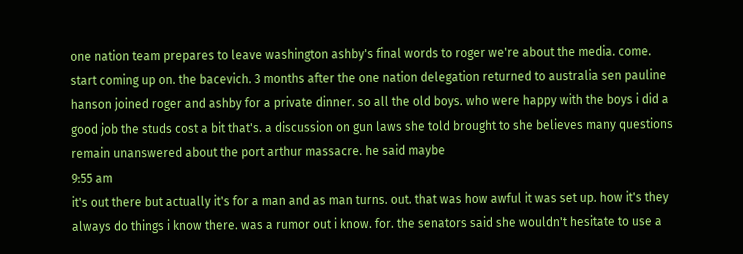one nation team prepares to leave washington ashby's final words to roger we're about the media. come. start coming up on. the bacevich. 3 months after the one nation delegation returned to australia sen pauline hanson joined roger and ashby for a private dinner. so all the old boys. who were happy with the boys i did a good job the studs cost a bit that's. a discussion on gun laws she told brought to she believes many questions remain unanswered about the port arthur massacre. he said maybe
9:55 am
it's out there but actually it's for a man and as man turns. out. that was how awful it was set up. how it's they always do things i know there. was a rumor out i know. for. the senators said she wouldn't hesitate to use a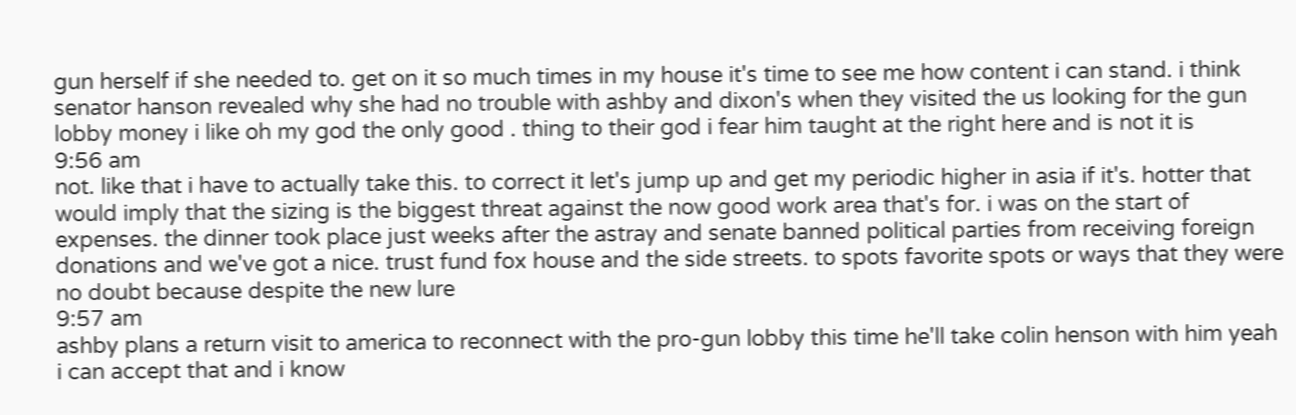gun herself if she needed to. get on it so much times in my house it's time to see me how content i can stand. i think senator hanson revealed why she had no trouble with ashby and dixon's when they visited the us looking for the gun lobby money i like oh my god the only good . thing to their god i fear him taught at the right here and is not it is
9:56 am
not. like that i have to actually take this. to correct it let's jump up and get my periodic higher in asia if it's. hotter that would imply that the sizing is the biggest threat against the now good work area that's for. i was on the start of expenses. the dinner took place just weeks after the astray and senate banned political parties from receiving foreign donations and we've got a nice. trust fund fox house and the side streets. to spots favorite spots or ways that they were no doubt because despite the new lure
9:57 am
ashby plans a return visit to america to reconnect with the pro-gun lobby this time he'll take colin henson with him yeah i can accept that and i know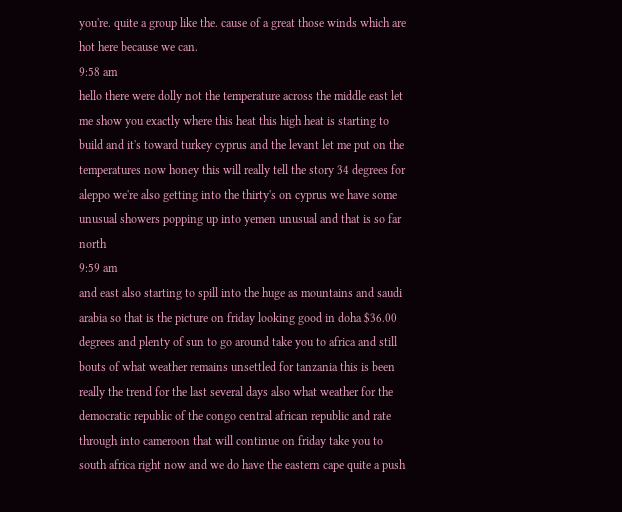you're. quite a group like the. cause of a great those winds which are hot here because we can.
9:58 am
hello there were dolly not the temperature across the middle east let me show you exactly where this heat this high heat is starting to build and it's toward turkey cyprus and the levant let me put on the temperatures now honey this will really tell the story 34 degrees for aleppo we're also getting into the thirty's on cyprus we have some unusual showers popping up into yemen unusual and that is so far north
9:59 am
and east also starting to spill into the huge as mountains and saudi arabia so that is the picture on friday looking good in doha $36.00 degrees and plenty of sun to go around take you to africa and still bouts of what weather remains unsettled for tanzania this is been really the trend for the last several days also what weather for the democratic republic of the congo central african republic and rate through into cameroon that will continue on friday take you to south africa right now and we do have the eastern cape quite a push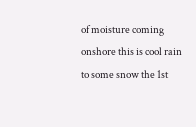of moisture coming onshore this is cool rain to some snow the 1st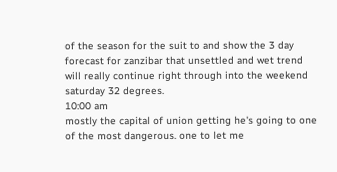of the season for the suit to and show the 3 day forecast for zanzibar that unsettled and wet trend will really continue right through into the weekend saturday 32 degrees.
10:00 am
mostly the capital of union getting he's going to one of the most dangerous. one to let me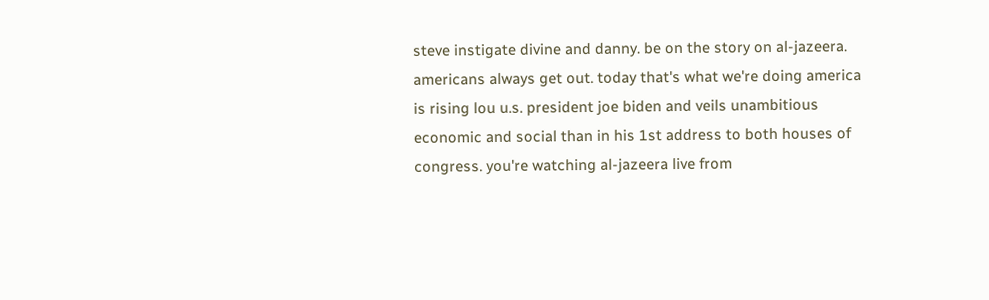steve instigate divine and danny. be on the story on al-jazeera. americans always get out. today that's what we're doing america is rising lou u.s. president joe biden and veils unambitious economic and social than in his 1st address to both houses of congress. you're watching al-jazeera live from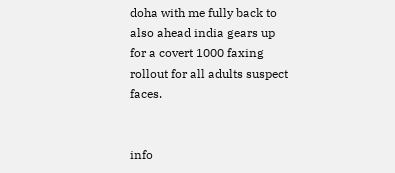doha with me fully back to also ahead india gears up for a covert 1000 faxing rollout for all adults suspect faces.


info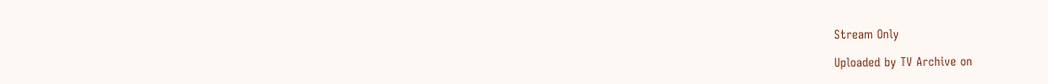Stream Only

Uploaded by TV Archive on